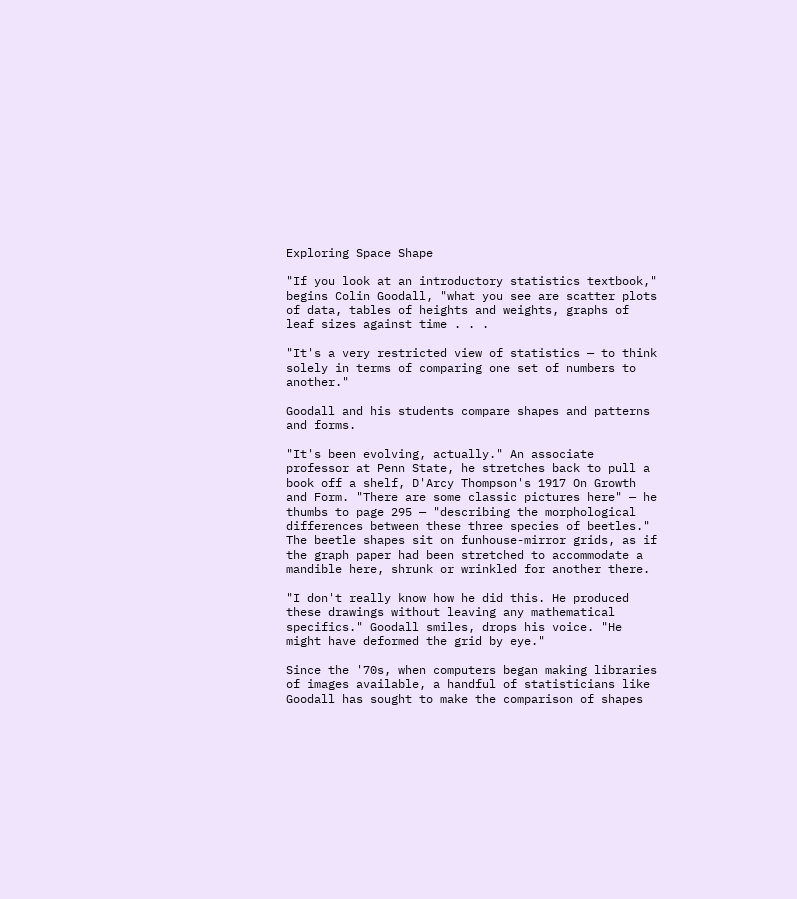Exploring Space Shape

"If you look at an introductory statistics textbook," begins Colin Goodall, "what you see are scatter plots of data, tables of heights and weights, graphs of leaf sizes against time . . .

"It's a very restricted view of statistics — to think solely in terms of comparing one set of numbers to another."

Goodall and his students compare shapes and patterns and forms.

"It's been evolving, actually." An associate professor at Penn State, he stretches back to pull a book off a shelf, D'Arcy Thompson's 1917 On Growth and Form. "There are some classic pictures here" — he thumbs to page 295 — "describing the morphological differences between these three species of beetles." The beetle shapes sit on funhouse-mirror grids, as if the graph paper had been stretched to accommodate a mandible here, shrunk or wrinkled for another there.

"I don't really know how he did this. He produced these drawings without leaving any mathematical specifics." Goodall smiles, drops his voice. "He might have deformed the grid by eye."

Since the '70s, when computers began making libraries of images available, a handful of statisticians like Goodall has sought to make the comparison of shapes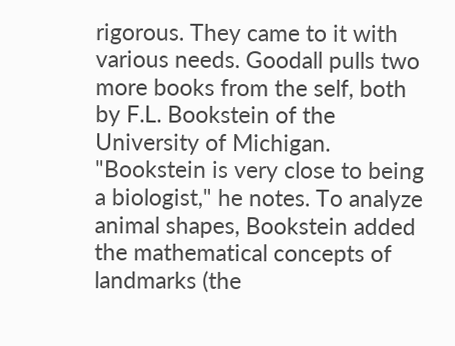rigorous. They came to it with various needs. Goodall pulls two more books from the self, both by F.L. Bookstein of the University of Michigan. "Bookstein is very close to being a biologist," he notes. To analyze animal shapes, Bookstein added the mathematical concepts of landmarks (the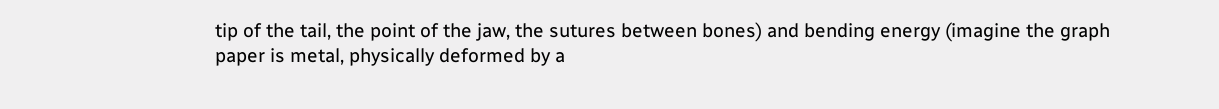tip of the tail, the point of the jaw, the sutures between bones) and bending energy (imagine the graph paper is metal, physically deformed by a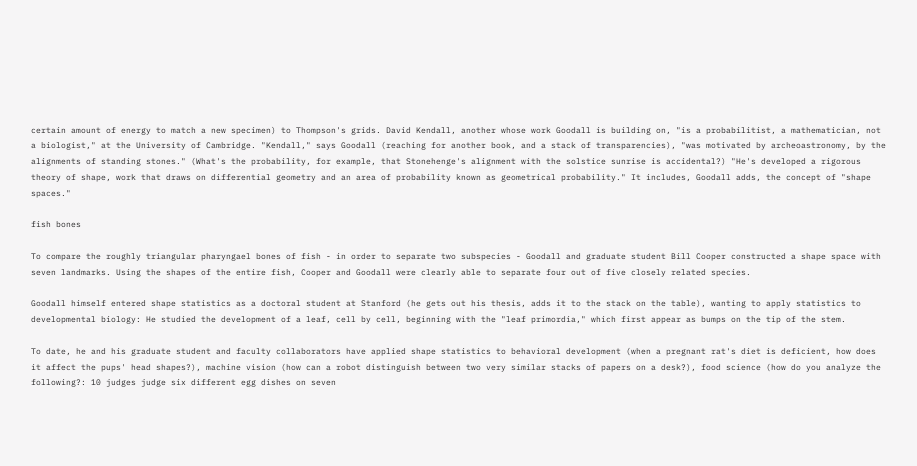certain amount of energy to match a new specimen) to Thompson's grids. David Kendall, another whose work Goodall is building on, "is a probabilitist, a mathematician, not a biologist," at the University of Cambridge. "Kendall," says Goodall (reaching for another book, and a stack of transparencies), "was motivated by archeoastronomy, by the alignments of standing stones." (What's the probability, for example, that Stonehenge's alignment with the solstice sunrise is accidental?) "He's developed a rigorous theory of shape, work that draws on differential geometry and an area of probability known as geometrical probability." It includes, Goodall adds, the concept of "shape spaces."

fish bones

To compare the roughly triangular pharyngael bones of fish - in order to separate two subspecies - Goodall and graduate student Bill Cooper constructed a shape space with seven landmarks. Using the shapes of the entire fish, Cooper and Goodall were clearly able to separate four out of five closely related species.

Goodall himself entered shape statistics as a doctoral student at Stanford (he gets out his thesis, adds it to the stack on the table), wanting to apply statistics to developmental biology: He studied the development of a leaf, cell by cell, beginning with the "leaf primordia," which first appear as bumps on the tip of the stem.

To date, he and his graduate student and faculty collaborators have applied shape statistics to behavioral development (when a pregnant rat's diet is deficient, how does it affect the pups' head shapes?), machine vision (how can a robot distinguish between two very similar stacks of papers on a desk?), food science (how do you analyze the following?: 10 judges judge six different egg dishes on seven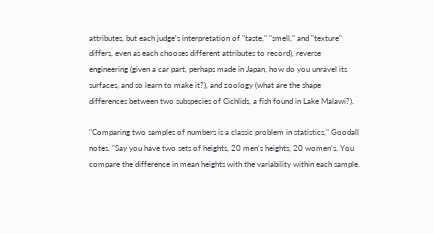attributes, but each judge's interpretation of "taste," "smell," and "texture" differs, even as each chooses different attributes to record), reverse engineering (given a car part, perhaps made in Japan, how do you unravel its surfaces, and so learn to make it?), and zoology (what are the shape differences between two subspecies of Cichlids, a fish found in Lake Malawi?).

"Comparing two samples of numbers is a classic problem in statistics," Goodall notes. "Say you have two sets of heights, 20 men's heights, 20 women's. You compare the difference in mean heights with the variability within each sample.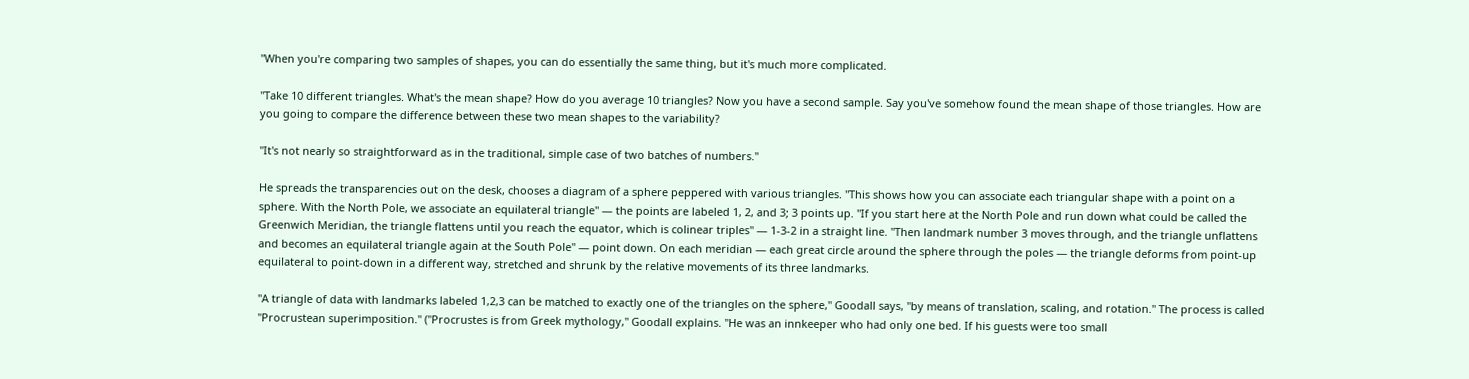"When you're comparing two samples of shapes, you can do essentially the same thing, but it's much more complicated.

"Take 10 different triangles. What's the mean shape? How do you average 10 triangles? Now you have a second sample. Say you've somehow found the mean shape of those triangles. How are you going to compare the difference between these two mean shapes to the variability?

"It's not nearly so straightforward as in the traditional, simple case of two batches of numbers."

He spreads the transparencies out on the desk, chooses a diagram of a sphere peppered with various triangles. "This shows how you can associate each triangular shape with a point on a sphere. With the North Pole, we associate an equilateral triangle" — the points are labeled 1, 2, and 3; 3 points up. "If you start here at the North Pole and run down what could be called the Greenwich Meridian, the triangle flattens until you reach the equator, which is colinear triples" — 1-3-2 in a straight line. "Then landmark number 3 moves through, and the triangle unflattens and becomes an equilateral triangle again at the South Pole" — point down. On each meridian — each great circle around the sphere through the poles — the triangle deforms from point-up equilateral to point-down in a different way, stretched and shrunk by the relative movements of its three landmarks.

"A triangle of data with landmarks labeled 1,2,3 can be matched to exactly one of the triangles on the sphere," Goodall says, "by means of translation, scaling, and rotation." The process is called "Procrustean superimposition." ("Procrustes is from Greek mythology," Goodall explains. "He was an innkeeper who had only one bed. If his guests were too small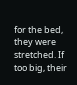for the bed, they were stretched. If too big, their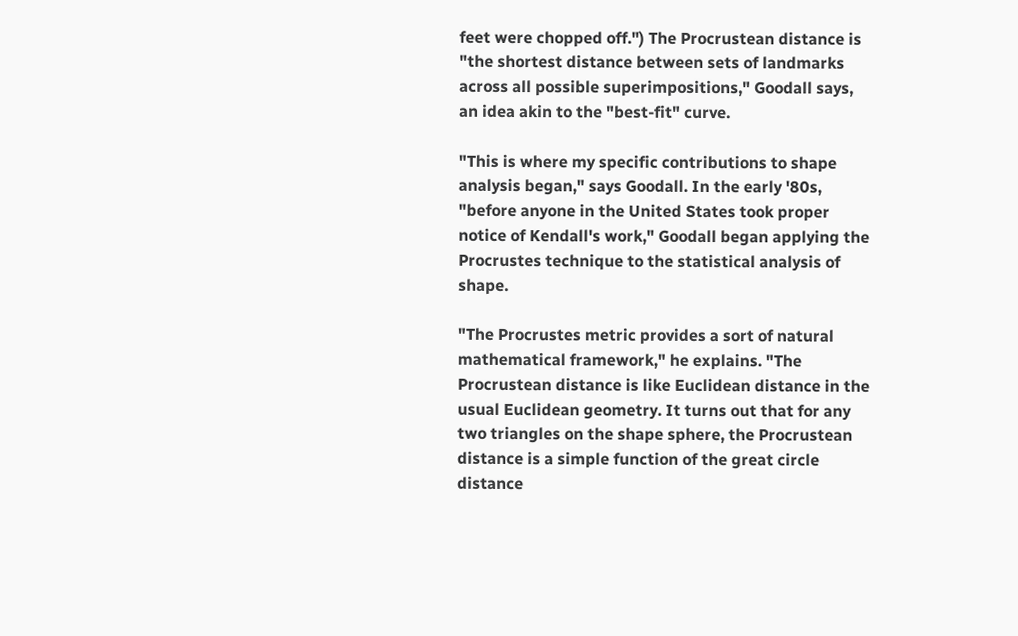feet were chopped off.") The Procrustean distance is "the shortest distance between sets of landmarks across all possible superimpositions," Goodall says, an idea akin to the "best-fit" curve.

"This is where my specific contributions to shape analysis began," says Goodall. In the early '80s, "before anyone in the United States took proper notice of Kendall's work," Goodall began applying the Procrustes technique to the statistical analysis of shape.

"The Procrustes metric provides a sort of natural mathematical framework," he explains. "The Procrustean distance is like Euclidean distance in the usual Euclidean geometry. It turns out that for any two triangles on the shape sphere, the Procrustean distance is a simple function of the great circle distance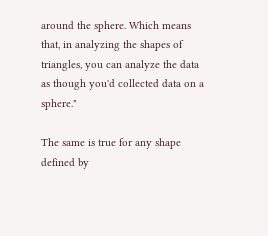around the sphere. Which means that, in analyzing the shapes of triangles, you can analyze the data as though you'd collected data on a sphere."

The same is true for any shape defined by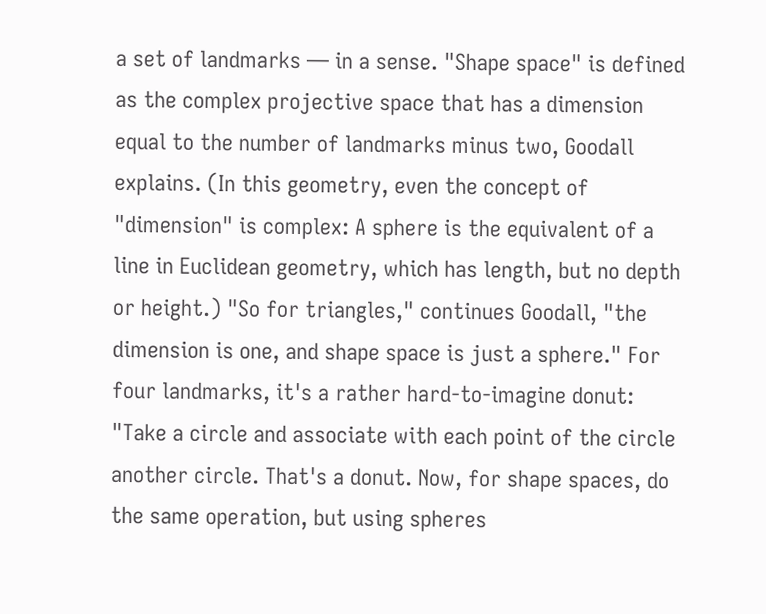a set of landmarks — in a sense. "Shape space" is defined as the complex projective space that has a dimension equal to the number of landmarks minus two, Goodall explains. (In this geometry, even the concept of "dimension" is complex: A sphere is the equivalent of a line in Euclidean geometry, which has length, but no depth or height.) "So for triangles," continues Goodall, "the dimension is one, and shape space is just a sphere." For four landmarks, it's a rather hard-to-imagine donut: "Take a circle and associate with each point of the circle another circle. That's a donut. Now, for shape spaces, do the same operation, but using spheres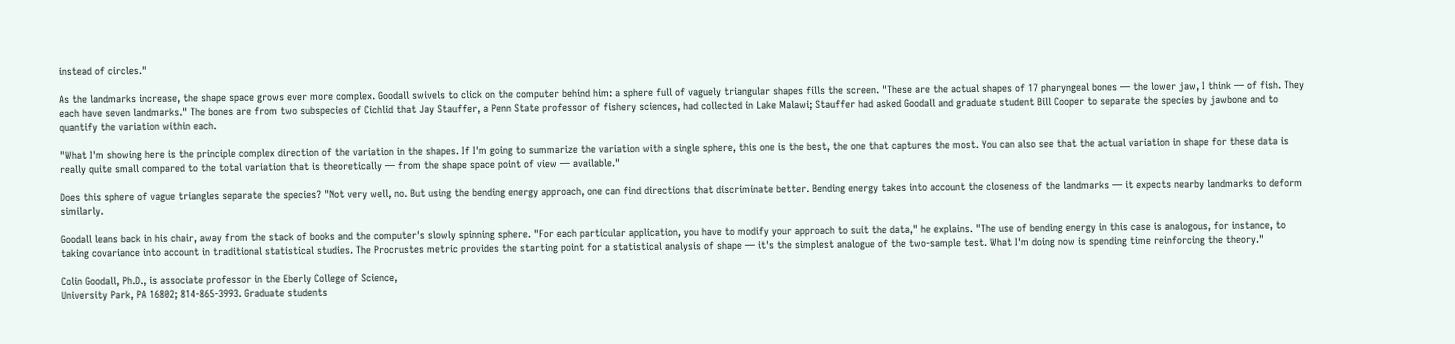instead of circles."

As the landmarks increase, the shape space grows ever more complex. Goodall swivels to click on the computer behind him: a sphere full of vaguely triangular shapes fills the screen. "These are the actual shapes of 17 pharyngeal bones — the lower jaw, I think — of fish. They each have seven landmarks." The bones are from two subspecies of Cichlid that Jay Stauffer, a Penn State professor of fishery sciences, had collected in Lake Malawi; Stauffer had asked Goodall and graduate student Bill Cooper to separate the species by jawbone and to quantify the variation within each.

"What I'm showing here is the principle complex direction of the variation in the shapes. If I'm going to summarize the variation with a single sphere, this one is the best, the one that captures the most. You can also see that the actual variation in shape for these data is really quite small compared to the total variation that is theoretically — from the shape space point of view — available."

Does this sphere of vague triangles separate the species? "Not very well, no. But using the bending energy approach, one can find directions that discriminate better. Bending energy takes into account the closeness of the landmarks — it expects nearby landmarks to deform similarly.

Goodall leans back in his chair, away from the stack of books and the computer's slowly spinning sphere. "For each particular application, you have to modify your approach to suit the data," he explains. "The use of bending energy in this case is analogous, for instance, to taking covariance into account in traditional statistical studies. The Procrustes metric provides the starting point for a statistical analysis of shape — it's the simplest analogue of the two-sample test. What I'm doing now is spending time reinforcing the theory."

Colin Goodall, Ph.D., is associate professor in the Eberly College of Science,
University Park, PA 16802; 814-865-3993. Graduate students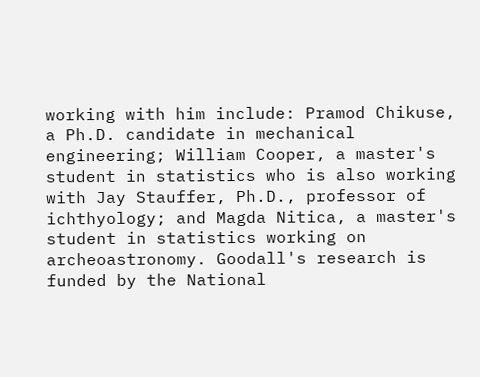working with him include: Pramod Chikuse, a Ph.D. candidate in mechanical engineering; William Cooper, a master's student in statistics who is also working with Jay Stauffer, Ph.D., professor of ichthyology; and Magda Nitica, a master's student in statistics working on archeoastronomy. Goodall's research is funded by the National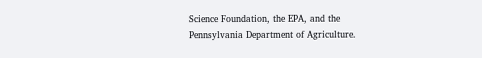Science Foundation, the EPA, and the Pennsylvania Department of Agriculture.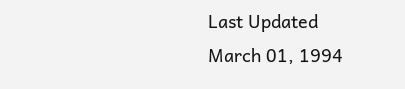Last Updated March 01, 1994